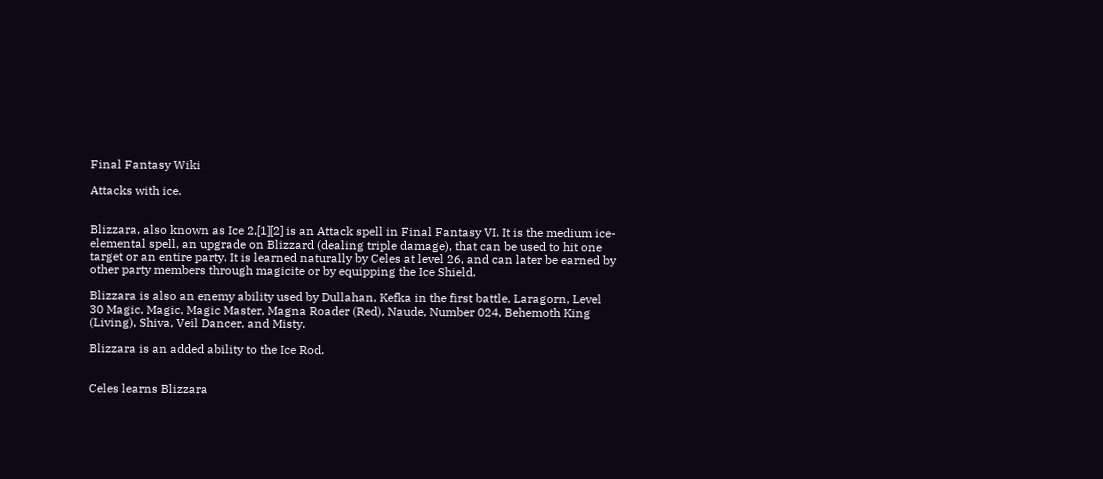Final Fantasy Wiki

Attacks with ice.


Blizzara, also known as Ice 2,[1][2] is an Attack spell in Final Fantasy VI. It is the medium ice-elemental spell, an upgrade on Blizzard (dealing triple damage), that can be used to hit one target or an entire party. It is learned naturally by Celes at level 26, and can later be earned by other party members through magicite or by equipping the Ice Shield.

Blizzara is also an enemy ability used by Dullahan, Kefka in the first battle, Laragorn, Level 30 Magic, Magic, Magic Master, Magna Roader (Red), Naude, Number 024, Behemoth King (Living), Shiva, Veil Dancer, and Misty.

Blizzara is an added ability to the Ice Rod.


Celes learns Blizzara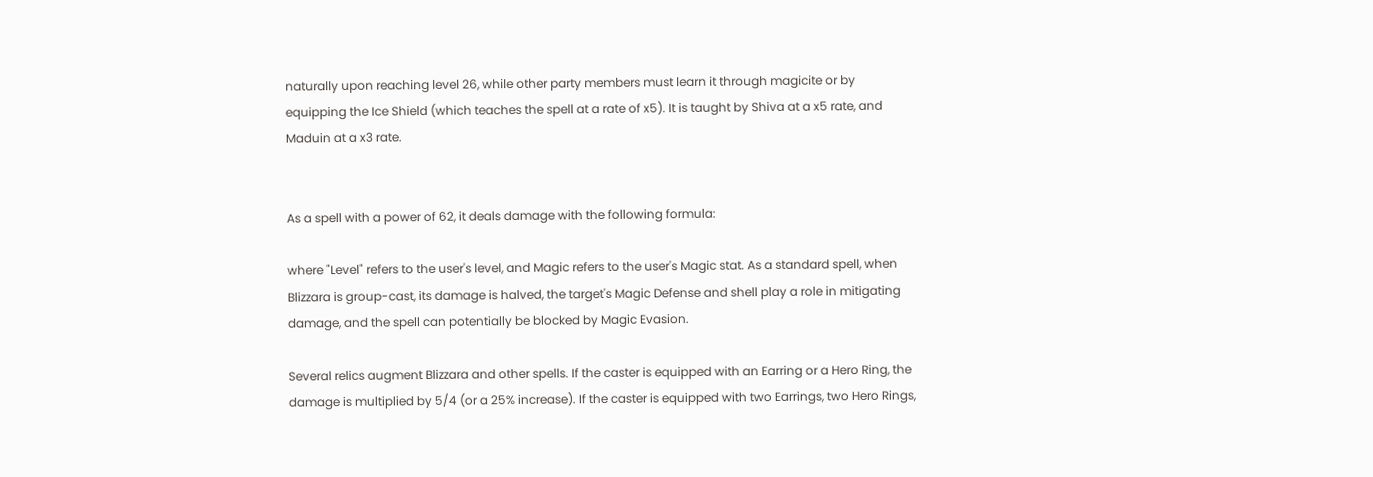naturally upon reaching level 26, while other party members must learn it through magicite or by equipping the Ice Shield (which teaches the spell at a rate of x5). It is taught by Shiva at a x5 rate, and Maduin at a x3 rate.


As a spell with a power of 62, it deals damage with the following formula:

where "Level" refers to the user's level, and Magic refers to the user's Magic stat. As a standard spell, when Blizzara is group-cast, its damage is halved, the target's Magic Defense and shell play a role in mitigating damage, and the spell can potentially be blocked by Magic Evasion.

Several relics augment Blizzara and other spells. If the caster is equipped with an Earring or a Hero Ring, the damage is multiplied by 5/4 (or a 25% increase). If the caster is equipped with two Earrings, two Hero Rings,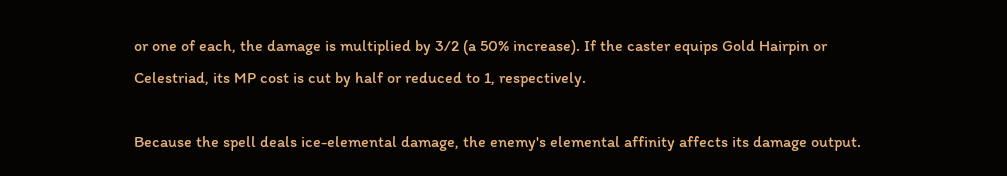or one of each, the damage is multiplied by 3/2 (a 50% increase). If the caster equips Gold Hairpin or Celestriad, its MP cost is cut by half or reduced to 1, respectively.

Because the spell deals ice-elemental damage, the enemy's elemental affinity affects its damage output.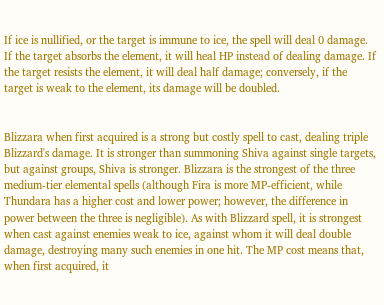If ice is nullified, or the target is immune to ice, the spell will deal 0 damage. If the target absorbs the element, it will heal HP instead of dealing damage. If the target resists the element, it will deal half damage; conversely, if the target is weak to the element, its damage will be doubled.


Blizzara when first acquired is a strong but costly spell to cast, dealing triple Blizzard's damage. It is stronger than summoning Shiva against single targets, but against groups, Shiva is stronger. Blizzara is the strongest of the three medium-tier elemental spells (although Fira is more MP-efficient, while Thundara has a higher cost and lower power; however, the difference in power between the three is negligible). As with Blizzard spell, it is strongest when cast against enemies weak to ice, against whom it will deal double damage, destroying many such enemies in one hit. The MP cost means that, when first acquired, it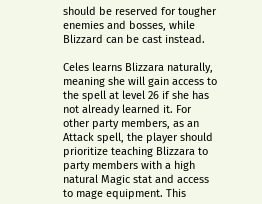should be reserved for tougher enemies and bosses, while Blizzard can be cast instead.

Celes learns Blizzara naturally, meaning she will gain access to the spell at level 26 if she has not already learned it. For other party members, as an Attack spell, the player should prioritize teaching Blizzara to party members with a high natural Magic stat and access to mage equipment. This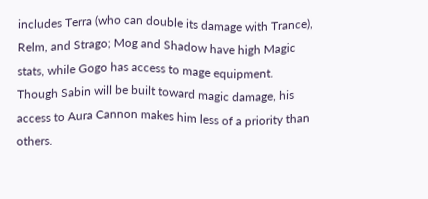includes Terra (who can double its damage with Trance), Relm, and Strago; Mog and Shadow have high Magic stats, while Gogo has access to mage equipment. Though Sabin will be built toward magic damage, his access to Aura Cannon makes him less of a priority than others.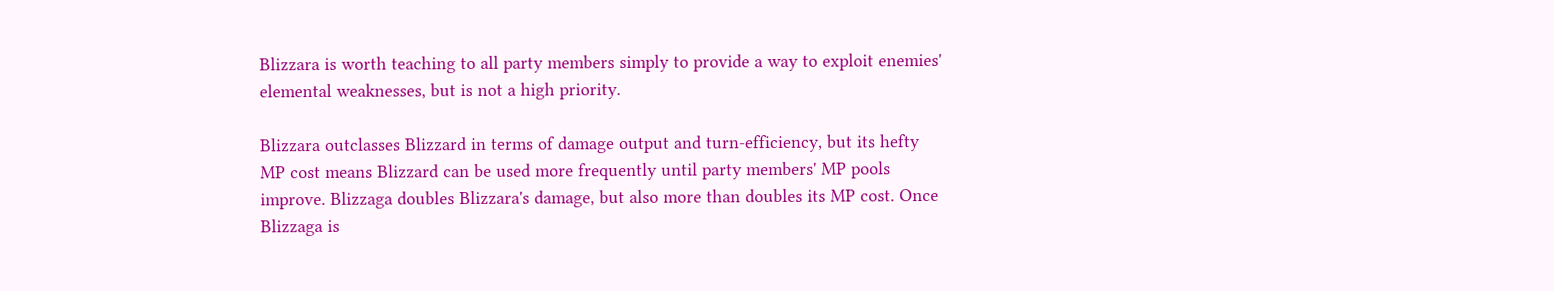Blizzara is worth teaching to all party members simply to provide a way to exploit enemies' elemental weaknesses, but is not a high priority.

Blizzara outclasses Blizzard in terms of damage output and turn-efficiency, but its hefty MP cost means Blizzard can be used more frequently until party members' MP pools improve. Blizzaga doubles Blizzara's damage, but also more than doubles its MP cost. Once Blizzaga is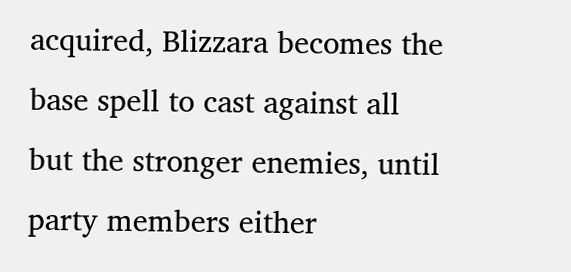acquired, Blizzara becomes the base spell to cast against all but the stronger enemies, until party members either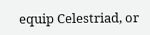equip Celestriad, or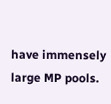have immensely large MP pools.